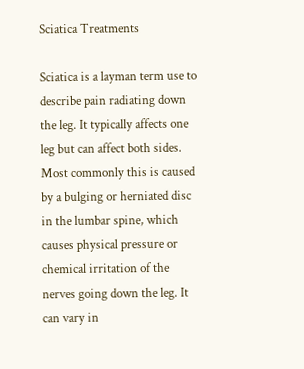Sciatica Treatments

Sciatica is a layman term use to describe pain radiating down the leg. It typically affects one leg but can affect both sides. Most commonly this is caused by a bulging or herniated disc in the lumbar spine, which causes physical pressure or chemical irritation of the nerves going down the leg. It can vary in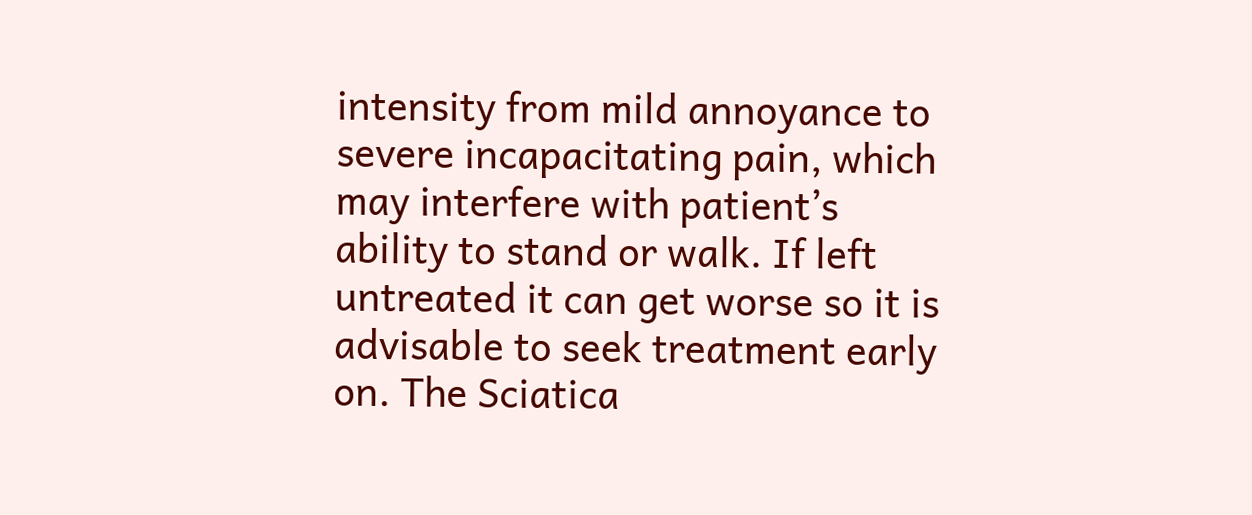intensity from mild annoyance to severe incapacitating pain, which may interfere with patient’s ability to stand or walk. If left untreated it can get worse so it is advisable to seek treatment early on. The Sciatica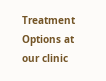Treatment Options at our clinic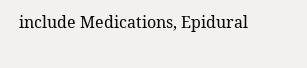include Medications, Epidural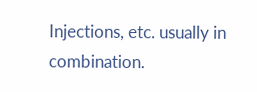Injections, etc. usually in combination.